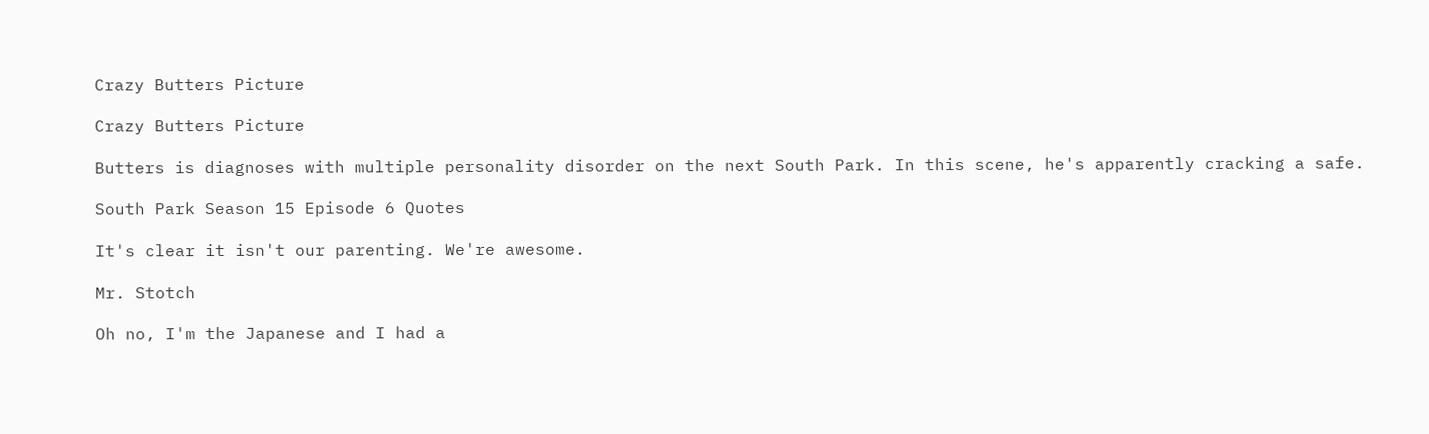Crazy Butters Picture

Crazy Butters Picture

Butters is diagnoses with multiple personality disorder on the next South Park. In this scene, he's apparently cracking a safe.

South Park Season 15 Episode 6 Quotes

It's clear it isn't our parenting. We're awesome.

Mr. Stotch

Oh no, I'm the Japanese and I had a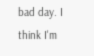bad day. I think I'm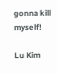gonna kill myself!

Lu Kim